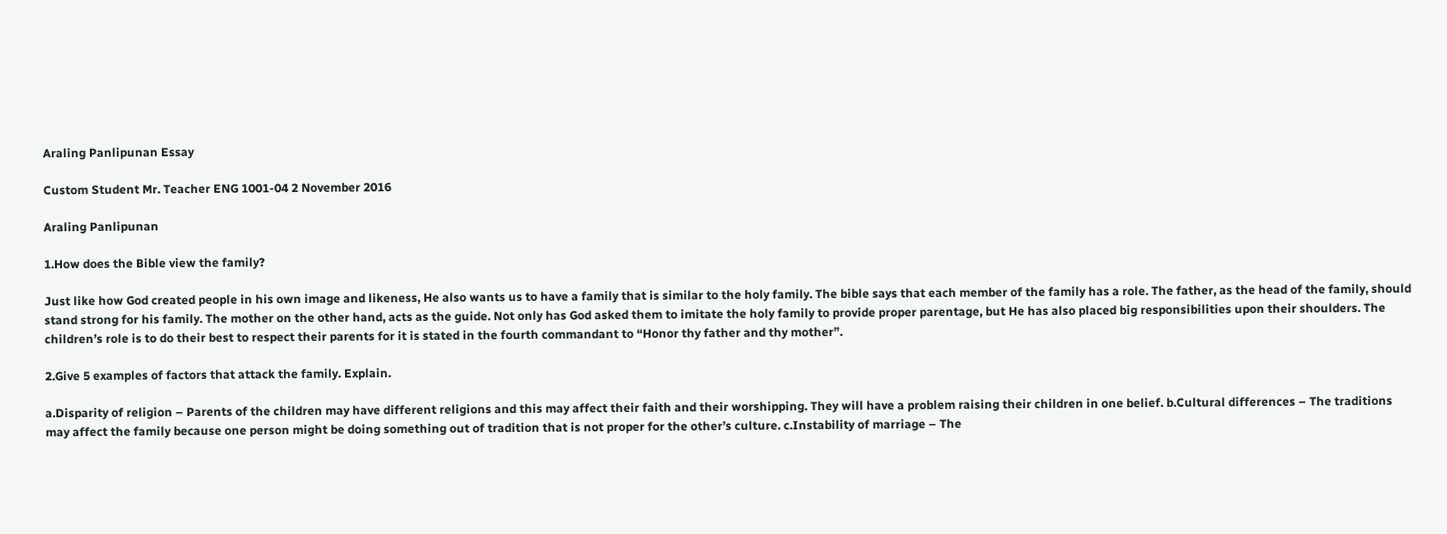Araling Panlipunan Essay

Custom Student Mr. Teacher ENG 1001-04 2 November 2016

Araling Panlipunan

1.How does the Bible view the family?

Just like how God created people in his own image and likeness, He also wants us to have a family that is similar to the holy family. The bible says that each member of the family has a role. The father, as the head of the family, should stand strong for his family. The mother on the other hand, acts as the guide. Not only has God asked them to imitate the holy family to provide proper parentage, but He has also placed big responsibilities upon their shoulders. The children’s role is to do their best to respect their parents for it is stated in the fourth commandant to “Honor thy father and thy mother”.

2.Give 5 examples of factors that attack the family. Explain.

a.Disparity of religion – Parents of the children may have different religions and this may affect their faith and their worshipping. They will have a problem raising their children in one belief. b.Cultural differences – The traditions may affect the family because one person might be doing something out of tradition that is not proper for the other’s culture. c.Instability of marriage – The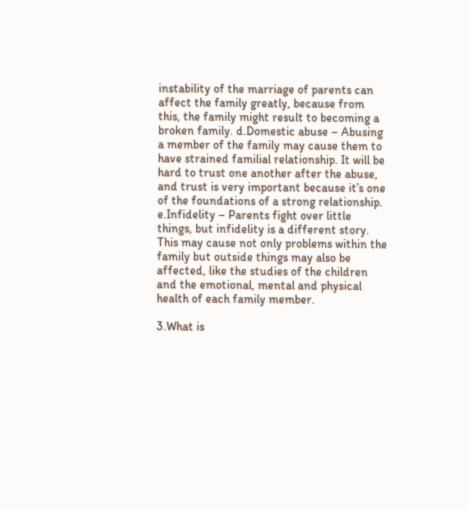instability of the marriage of parents can affect the family greatly, because from this, the family might result to becoming a broken family. d.Domestic abuse – Abusing a member of the family may cause them to have strained familial relationship. It will be hard to trust one another after the abuse, and trust is very important because it’s one of the foundations of a strong relationship. e.Infidelity – Parents fight over little things, but infidelity is a different story. This may cause not only problems within the family but outside things may also be affected, like the studies of the children and the emotional, mental and physical health of each family member.

3.What is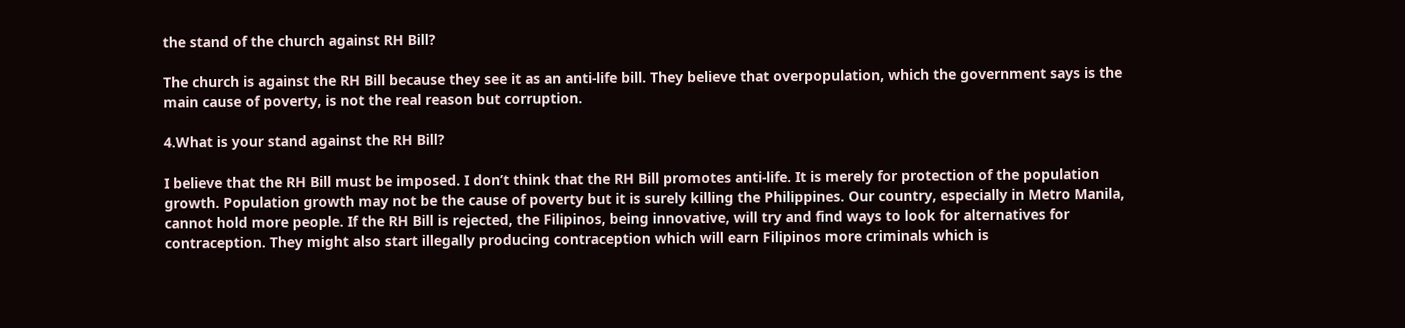the stand of the church against RH Bill?

The church is against the RH Bill because they see it as an anti-life bill. They believe that overpopulation, which the government says is the main cause of poverty, is not the real reason but corruption.

4.What is your stand against the RH Bill?

I believe that the RH Bill must be imposed. I don’t think that the RH Bill promotes anti-life. It is merely for protection of the population growth. Population growth may not be the cause of poverty but it is surely killing the Philippines. Our country, especially in Metro Manila, cannot hold more people. If the RH Bill is rejected, the Filipinos, being innovative, will try and find ways to look for alternatives for contraception. They might also start illegally producing contraception which will earn Filipinos more criminals which is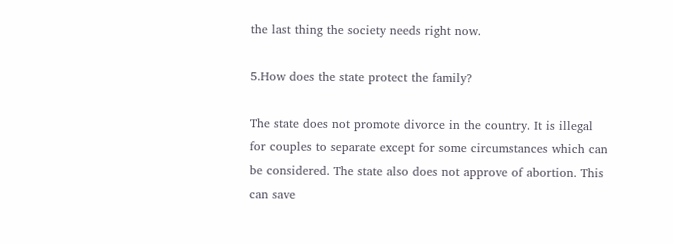the last thing the society needs right now.

5.How does the state protect the family?

The state does not promote divorce in the country. It is illegal for couples to separate except for some circumstances which can be considered. The state also does not approve of abortion. This can save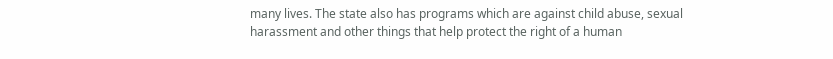many lives. The state also has programs which are against child abuse, sexual harassment and other things that help protect the right of a human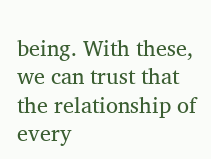being. With these, we can trust that the relationship of every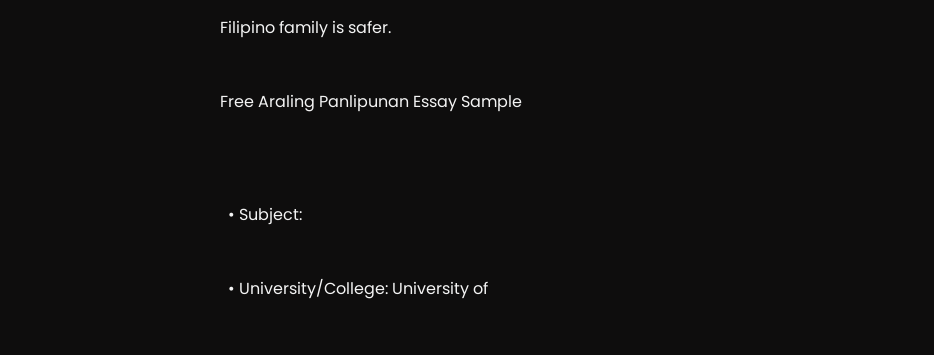Filipino family is safer.

Free Araling Panlipunan Essay Sample


  • Subject:

  • University/College: University of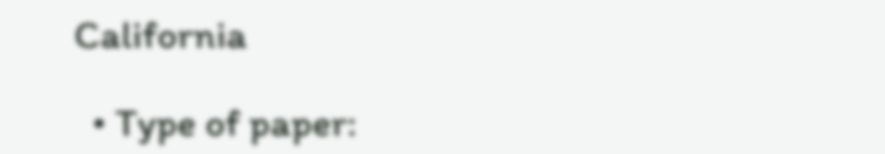California

  • Type of paper: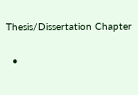Thesis/Dissertation Chapter

  •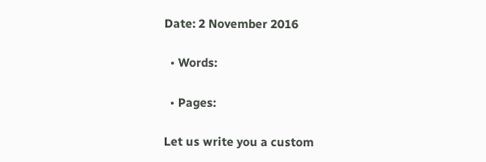Date: 2 November 2016

  • Words:

  • Pages:

Let us write you a custom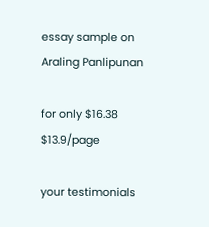essay sample on Araling Panlipunan

for only $16.38 $13.9/page

your testimonials